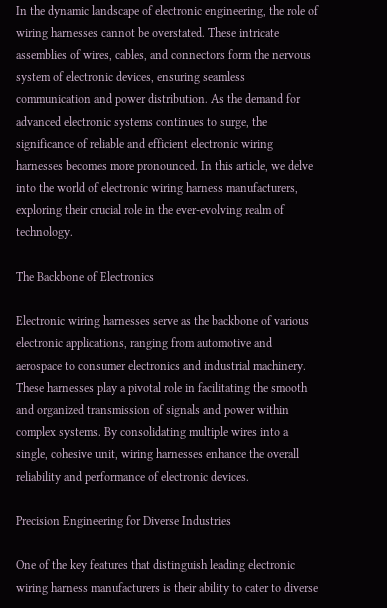In the dynamic landscape of electronic engineering, the role of wiring harnesses cannot be overstated. These intricate assemblies of wires, cables, and connectors form the nervous system of electronic devices, ensuring seamless communication and power distribution. As the demand for advanced electronic systems continues to surge, the significance of reliable and efficient electronic wiring harnesses becomes more pronounced. In this article, we delve into the world of electronic wiring harness manufacturers, exploring their crucial role in the ever-evolving realm of technology.

The Backbone of Electronics

Electronic wiring harnesses serve as the backbone of various electronic applications, ranging from automotive and aerospace to consumer electronics and industrial machinery. These harnesses play a pivotal role in facilitating the smooth and organized transmission of signals and power within complex systems. By consolidating multiple wires into a single, cohesive unit, wiring harnesses enhance the overall reliability and performance of electronic devices.

Precision Engineering for Diverse Industries

One of the key features that distinguish leading electronic wiring harness manufacturers is their ability to cater to diverse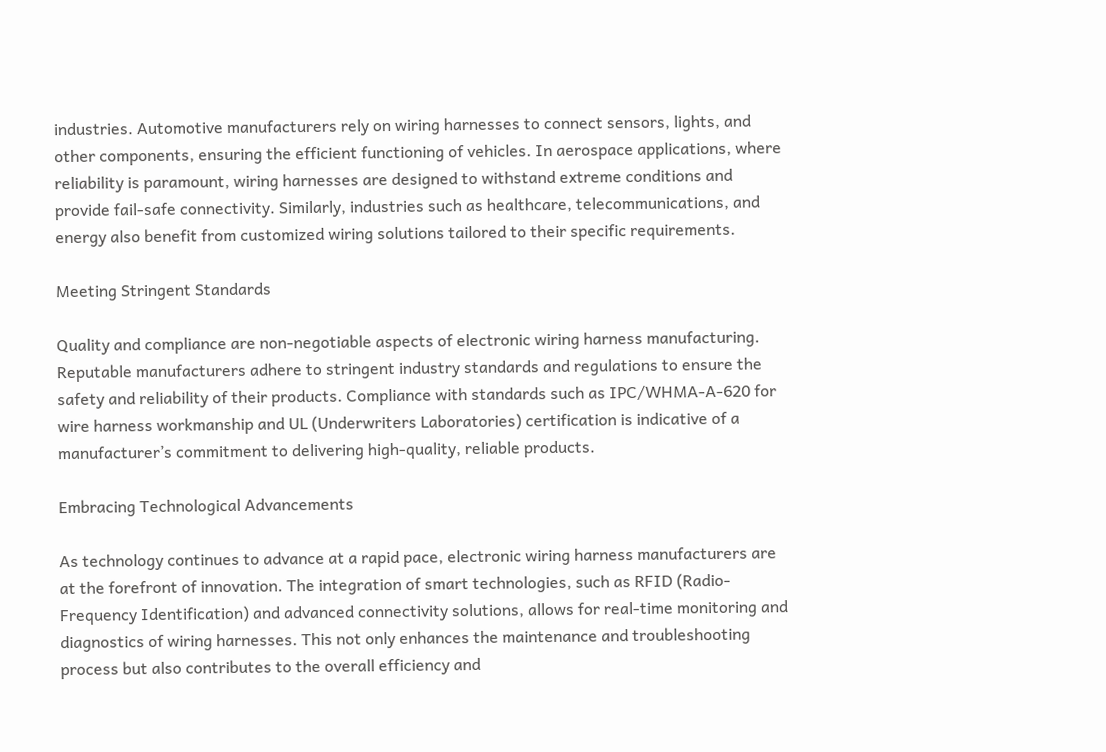industries. Automotive manufacturers rely on wiring harnesses to connect sensors, lights, and other components, ensuring the efficient functioning of vehicles. In aerospace applications, where reliability is paramount, wiring harnesses are designed to withstand extreme conditions and provide fail-safe connectivity. Similarly, industries such as healthcare, telecommunications, and energy also benefit from customized wiring solutions tailored to their specific requirements.

Meeting Stringent Standards

Quality and compliance are non-negotiable aspects of electronic wiring harness manufacturing. Reputable manufacturers adhere to stringent industry standards and regulations to ensure the safety and reliability of their products. Compliance with standards such as IPC/WHMA-A-620 for wire harness workmanship and UL (Underwriters Laboratories) certification is indicative of a manufacturer’s commitment to delivering high-quality, reliable products.

Embracing Technological Advancements

As technology continues to advance at a rapid pace, electronic wiring harness manufacturers are at the forefront of innovation. The integration of smart technologies, such as RFID (Radio-Frequency Identification) and advanced connectivity solutions, allows for real-time monitoring and diagnostics of wiring harnesses. This not only enhances the maintenance and troubleshooting process but also contributes to the overall efficiency and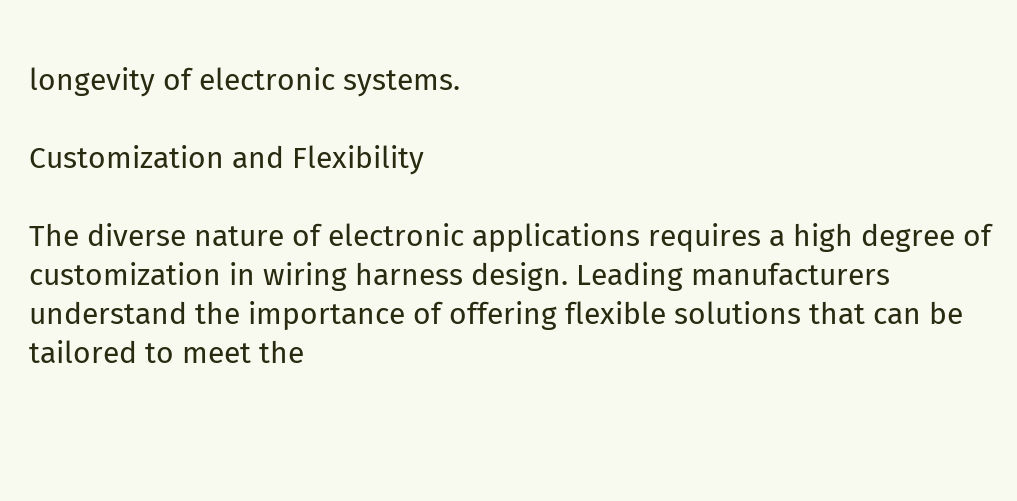longevity of electronic systems.

Customization and Flexibility

The diverse nature of electronic applications requires a high degree of customization in wiring harness design. Leading manufacturers understand the importance of offering flexible solutions that can be tailored to meet the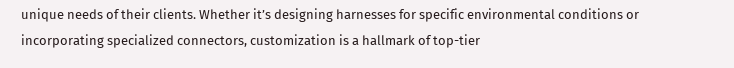unique needs of their clients. Whether it’s designing harnesses for specific environmental conditions or incorporating specialized connectors, customization is a hallmark of top-tier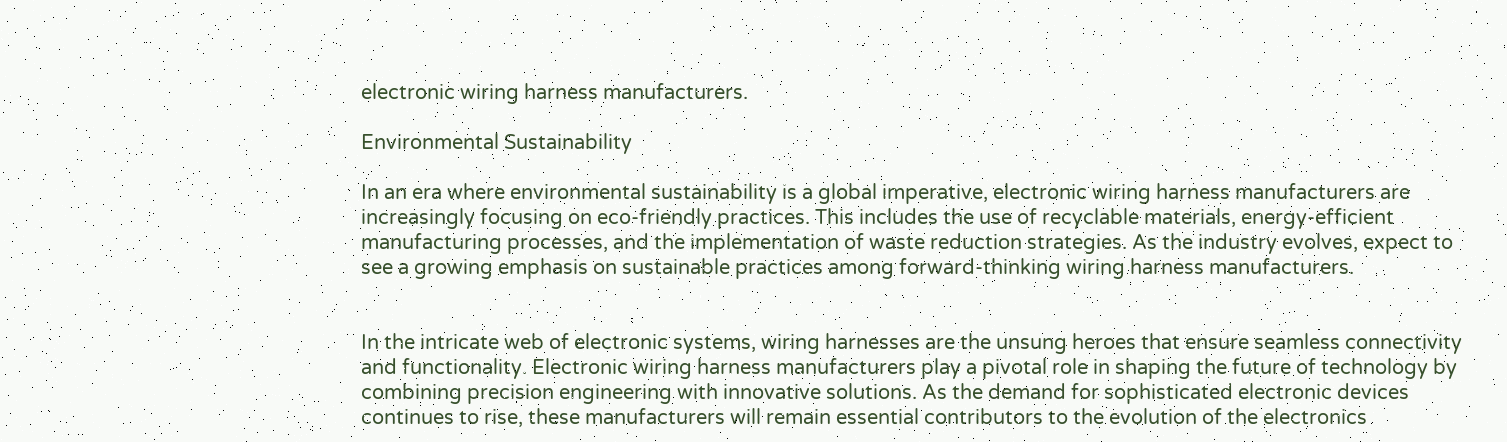electronic wiring harness manufacturers.

Environmental Sustainability

In an era where environmental sustainability is a global imperative, electronic wiring harness manufacturers are increasingly focusing on eco-friendly practices. This includes the use of recyclable materials, energy-efficient manufacturing processes, and the implementation of waste reduction strategies. As the industry evolves, expect to see a growing emphasis on sustainable practices among forward-thinking wiring harness manufacturers.


In the intricate web of electronic systems, wiring harnesses are the unsung heroes that ensure seamless connectivity and functionality. Electronic wiring harness manufacturers play a pivotal role in shaping the future of technology by combining precision engineering with innovative solutions. As the demand for sophisticated electronic devices continues to rise, these manufacturers will remain essential contributors to the evolution of the electronics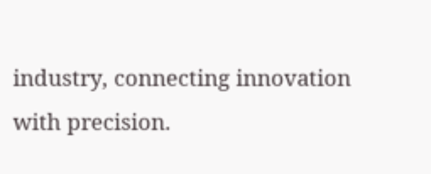industry, connecting innovation with precision.